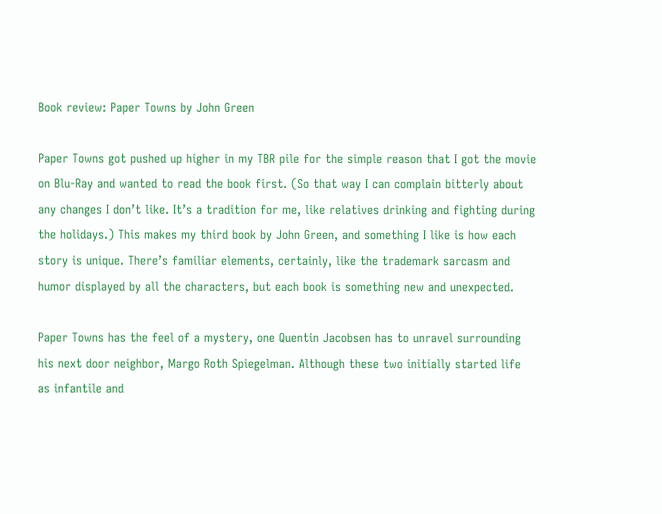Book review: Paper Towns by John Green

Paper Towns got pushed up higher in my TBR pile for the simple reason that I got the movie on Blu-Ray and wanted to read the book first. (So that way I can complain bitterly about any changes I don’t like. It’s a tradition for me, like relatives drinking and fighting during the holidays.) This makes my third book by John Green, and something I like is how each story is unique. There’s familiar elements, certainly, like the trademark sarcasm and humor displayed by all the characters, but each book is something new and unexpected.

Paper Towns has the feel of a mystery, one Quentin Jacobsen has to unravel surrounding his next door neighbor, Margo Roth Spiegelman. Although these two initially started life as infantile and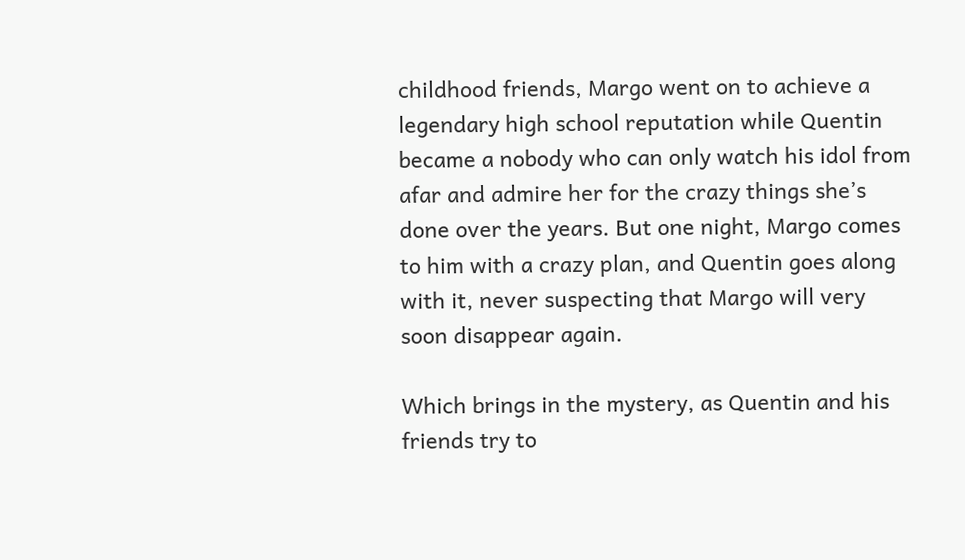childhood friends, Margo went on to achieve a legendary high school reputation while Quentin became a nobody who can only watch his idol from afar and admire her for the crazy things she’s done over the years. But one night, Margo comes to him with a crazy plan, and Quentin goes along with it, never suspecting that Margo will very soon disappear again.

Which brings in the mystery, as Quentin and his friends try to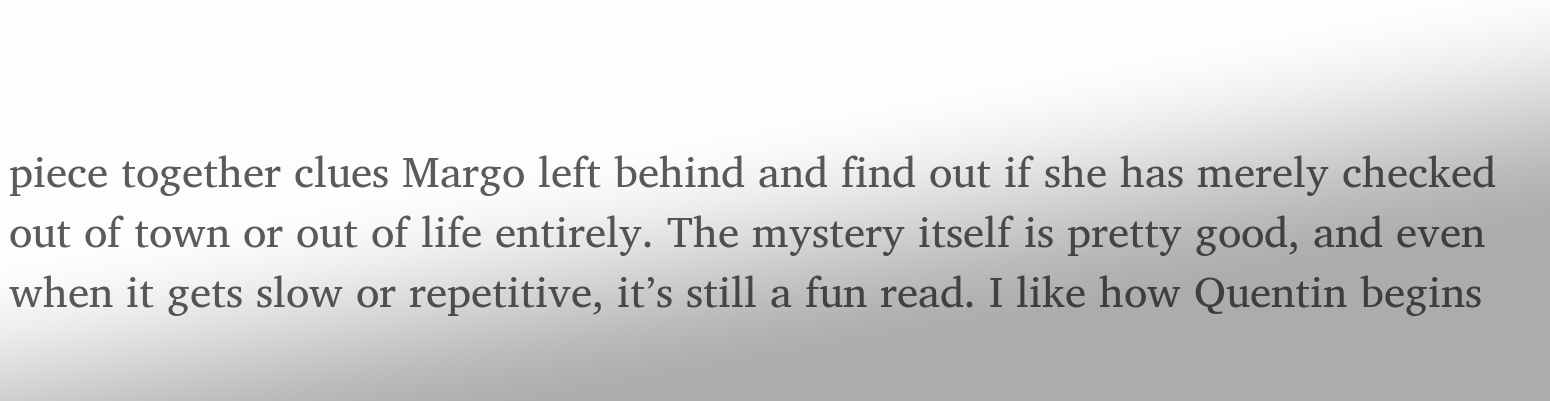piece together clues Margo left behind and find out if she has merely checked out of town or out of life entirely. The mystery itself is pretty good, and even when it gets slow or repetitive, it’s still a fun read. I like how Quentin begins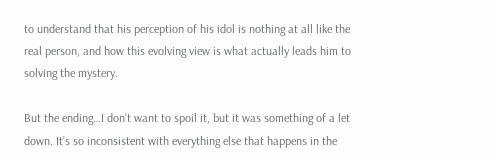to understand that his perception of his idol is nothing at all like the real person, and how this evolving view is what actually leads him to solving the mystery.

But the ending…I don’t want to spoil it, but it was something of a let down. It’s so inconsistent with everything else that happens in the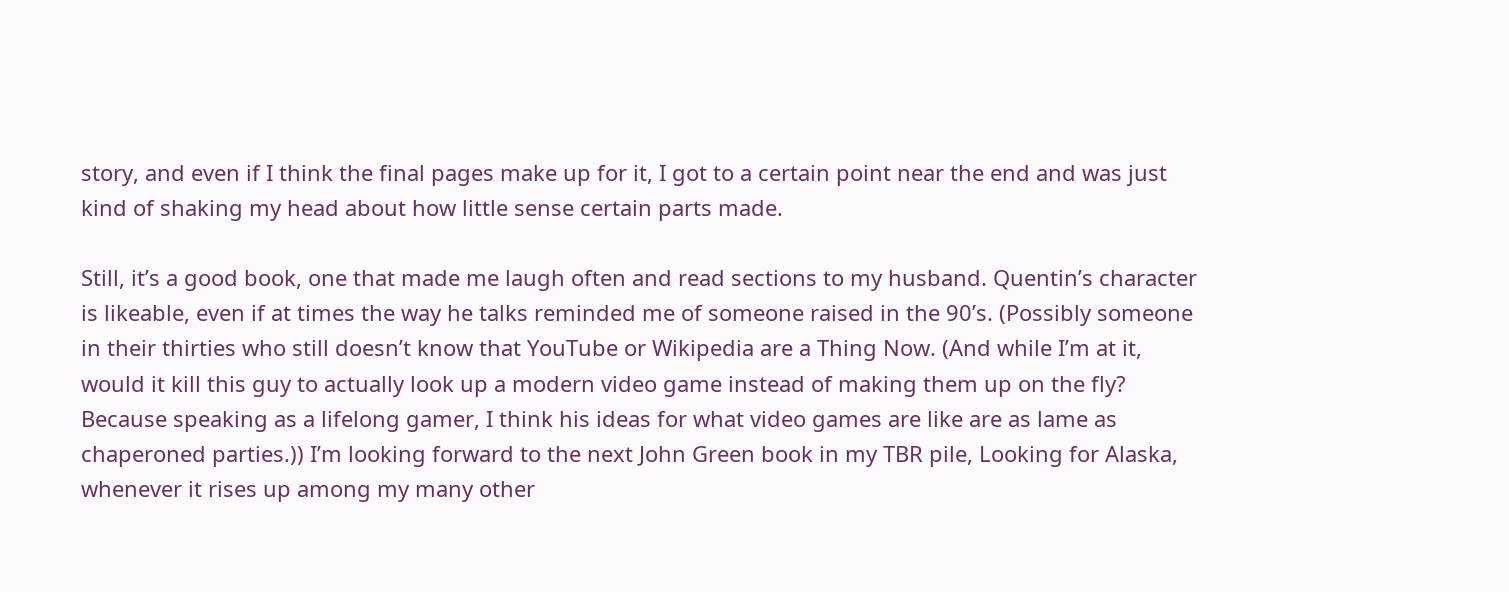story, and even if I think the final pages make up for it, I got to a certain point near the end and was just kind of shaking my head about how little sense certain parts made.

Still, it’s a good book, one that made me laugh often and read sections to my husband. Quentin’s character is likeable, even if at times the way he talks reminded me of someone raised in the 90’s. (Possibly someone in their thirties who still doesn’t know that YouTube or Wikipedia are a Thing Now. (And while I’m at it, would it kill this guy to actually look up a modern video game instead of making them up on the fly? Because speaking as a lifelong gamer, I think his ideas for what video games are like are as lame as chaperoned parties.)) I’m looking forward to the next John Green book in my TBR pile, Looking for Alaska, whenever it rises up among my many other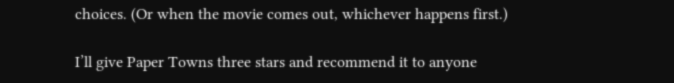choices. (Or when the movie comes out, whichever happens first.)

I’ll give Paper Towns three stars and recommend it to anyone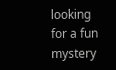looking for a fun mystery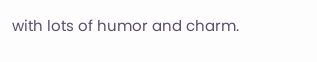with lots of humor and charm.